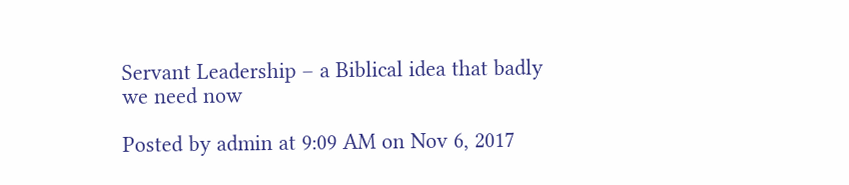Servant Leadership – a Biblical idea that badly we need now

Posted by admin at 9:09 AM on Nov 6, 2017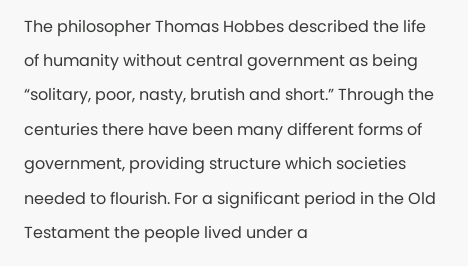The philosopher Thomas Hobbes described the life of humanity without central government as being “solitary, poor, nasty, brutish and short.” Through the centuries there have been many different forms of government, providing structure which societies needed to flourish. For a significant period in the Old Testament the people lived under a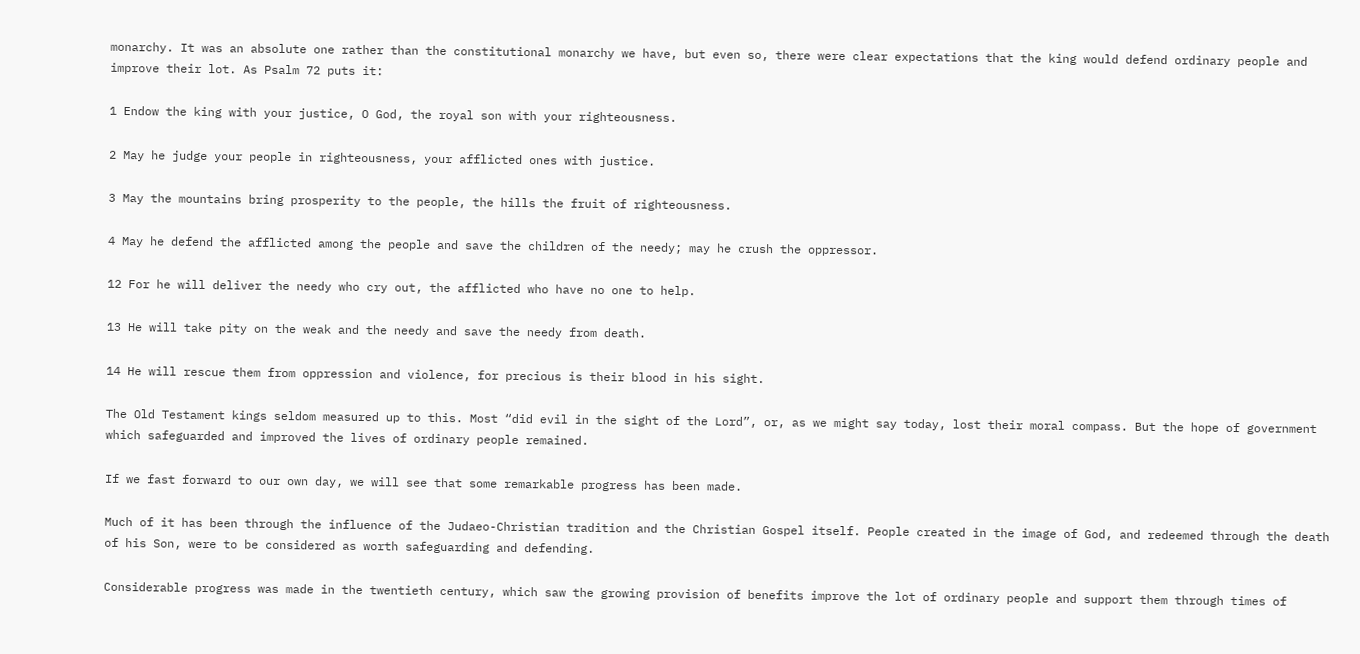monarchy. It was an absolute one rather than the constitutional monarchy we have, but even so, there were clear expectations that the king would defend ordinary people and improve their lot. As Psalm 72 puts it:

1 Endow the king with your justice, O God, the royal son with your righteousness.

2 May he judge your people in righteousness, your afflicted ones with justice.

3 May the mountains bring prosperity to the people, the hills the fruit of righteousness.

4 May he defend the afflicted among the people and save the children of the needy; may he crush the oppressor.

12 For he will deliver the needy who cry out, the afflicted who have no one to help.

13 He will take pity on the weak and the needy and save the needy from death.

14 He will rescue them from oppression and violence, for precious is their blood in his sight.

The Old Testament kings seldom measured up to this. Most “did evil in the sight of the Lord”, or, as we might say today, lost their moral compass. But the hope of government which safeguarded and improved the lives of ordinary people remained.

If we fast forward to our own day, we will see that some remarkable progress has been made.

Much of it has been through the influence of the Judaeo-Christian tradition and the Christian Gospel itself. People created in the image of God, and redeemed through the death of his Son, were to be considered as worth safeguarding and defending.

Considerable progress was made in the twentieth century, which saw the growing provision of benefits improve the lot of ordinary people and support them through times of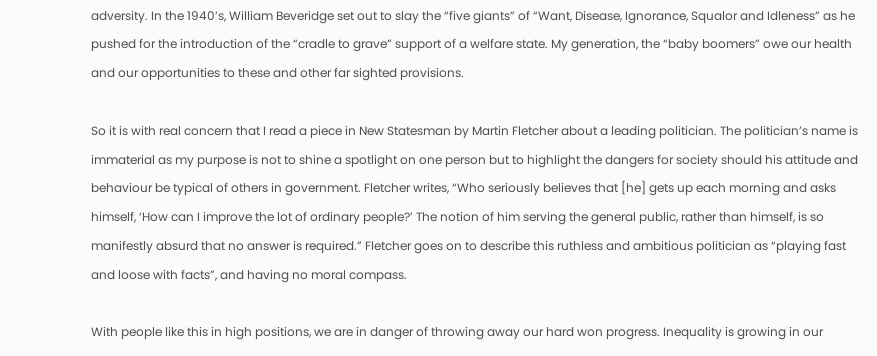adversity. In the 1940’s, William Beveridge set out to slay the “five giants” of “Want, Disease, Ignorance, Squalor and Idleness” as he pushed for the introduction of the “cradle to grave” support of a welfare state. My generation, the “baby boomers” owe our health and our opportunities to these and other far sighted provisions.

So it is with real concern that I read a piece in New Statesman by Martin Fletcher about a leading politician. The politician’s name is immaterial as my purpose is not to shine a spotlight on one person but to highlight the dangers for society should his attitude and behaviour be typical of others in government. Fletcher writes, “Who seriously believes that [he] gets up each morning and asks himself, ‘How can I improve the lot of ordinary people?’ The notion of him serving the general public, rather than himself, is so manifestly absurd that no answer is required.” Fletcher goes on to describe this ruthless and ambitious politician as “playing fast and loose with facts”, and having no moral compass.

With people like this in high positions, we are in danger of throwing away our hard won progress. Inequality is growing in our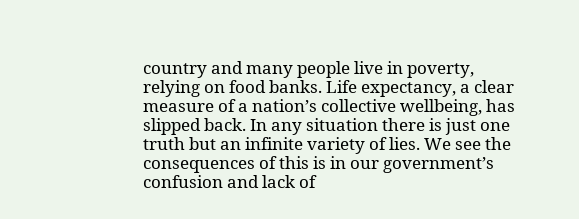country and many people live in poverty, relying on food banks. Life expectancy, a clear measure of a nation’s collective wellbeing, has slipped back. In any situation there is just one truth but an infinite variety of lies. We see the consequences of this is in our government’s confusion and lack of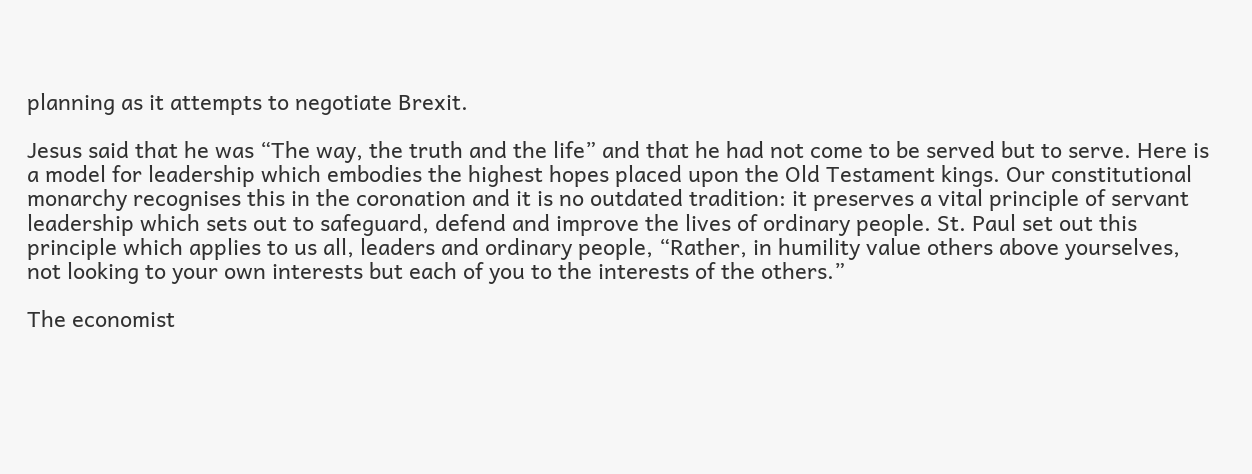planning as it attempts to negotiate Brexit.

Jesus said that he was “The way, the truth and the life” and that he had not come to be served but to serve. Here is a model for leadership which embodies the highest hopes placed upon the Old Testament kings. Our constitutional monarchy recognises this in the coronation and it is no outdated tradition: it preserves a vital principle of servant leadership which sets out to safeguard, defend and improve the lives of ordinary people. St. Paul set out this principle which applies to us all, leaders and ordinary people, “Rather, in humility value others above yourselves, not looking to your own interests but each of you to the interests of the others.”

The economist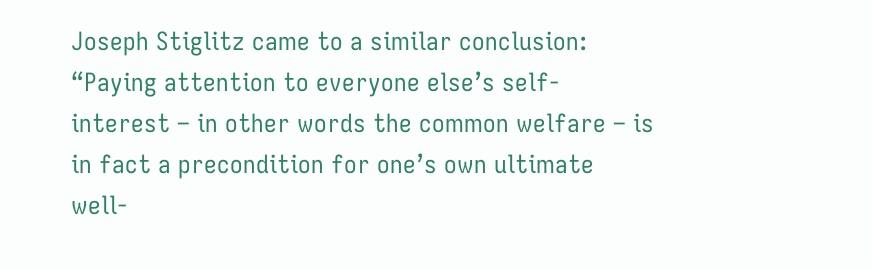Joseph Stiglitz came to a similar conclusion: “Paying attention to everyone else’s self-interest – in other words the common welfare – is in fact a precondition for one’s own ultimate well-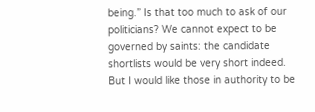being.” Is that too much to ask of our politicians? We cannot expect to be governed by saints: the candidate shortlists would be very short indeed. But I would like those in authority to be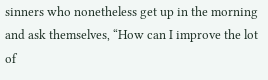sinners who nonetheless get up in the morning and ask themselves, “How can I improve the lot of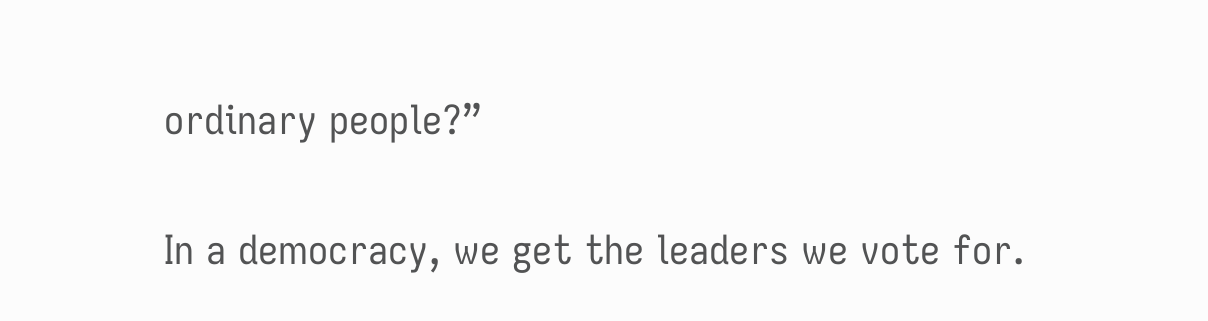ordinary people?”

In a democracy, we get the leaders we vote for.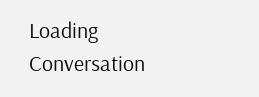Loading Conversation